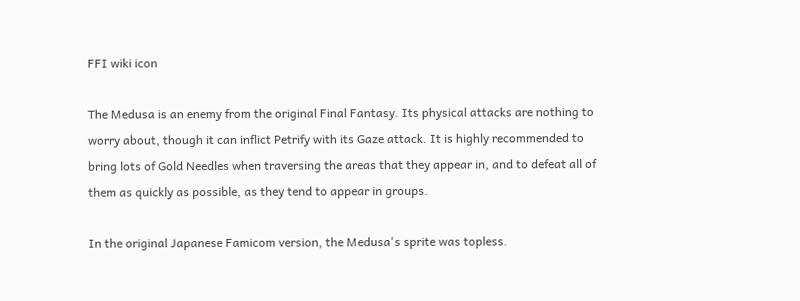FFI wiki icon

The Medusa is an enemy from the original Final Fantasy. Its physical attacks are nothing to worry about, though it can inflict Petrify with its Gaze attack. It is highly recommended to bring lots of Gold Needles when traversing the areas that they appear in, and to defeat all of them as quickly as possible, as they tend to appear in groups.

In the original Japanese Famicom version, the Medusa's sprite was topless.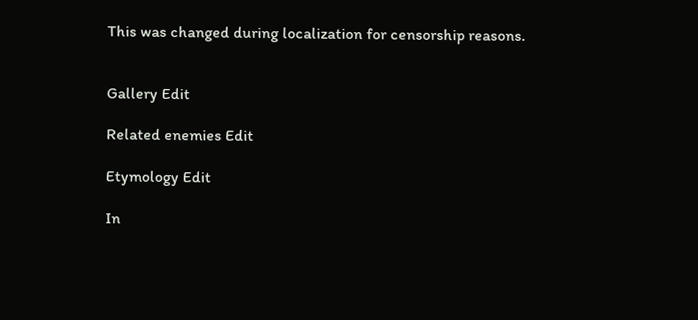This was changed during localization for censorship reasons.


Gallery Edit

Related enemies Edit

Etymology Edit

In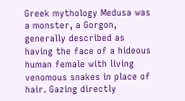Greek mythology Medusa was a monster, a Gorgon, generally described as having the face of a hideous human female with living venomous snakes in place of hair. Gazing directly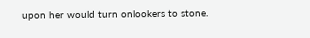upon her would turn onlookers to stone.